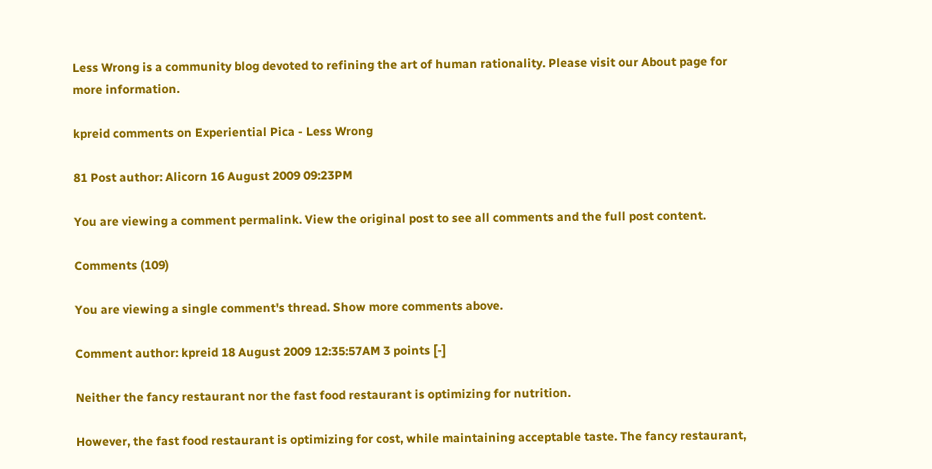Less Wrong is a community blog devoted to refining the art of human rationality. Please visit our About page for more information.

kpreid comments on Experiential Pica - Less Wrong

81 Post author: Alicorn 16 August 2009 09:23PM

You are viewing a comment permalink. View the original post to see all comments and the full post content.

Comments (109)

You are viewing a single comment's thread. Show more comments above.

Comment author: kpreid 18 August 2009 12:35:57AM 3 points [-]

Neither the fancy restaurant nor the fast food restaurant is optimizing for nutrition.

However, the fast food restaurant is optimizing for cost, while maintaining acceptable taste. The fancy restaurant,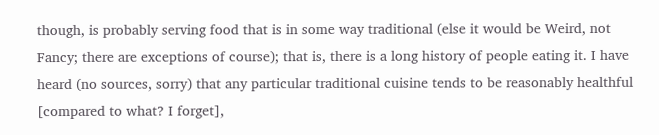though, is probably serving food that is in some way traditional (else it would be Weird, not Fancy; there are exceptions of course); that is, there is a long history of people eating it. I have heard (no sources, sorry) that any particular traditional cuisine tends to be reasonably healthful [compared to what? I forget],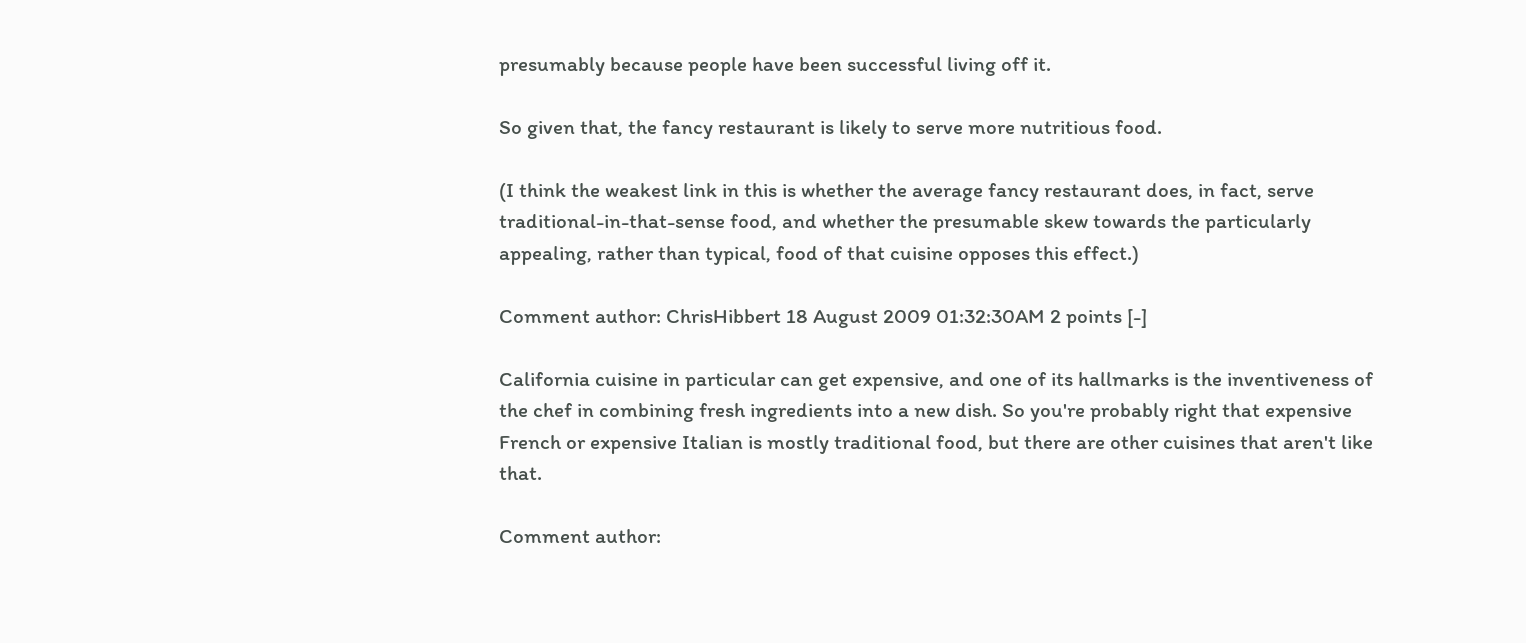presumably because people have been successful living off it.

So given that, the fancy restaurant is likely to serve more nutritious food.

(I think the weakest link in this is whether the average fancy restaurant does, in fact, serve traditional-in-that-sense food, and whether the presumable skew towards the particularly appealing, rather than typical, food of that cuisine opposes this effect.)

Comment author: ChrisHibbert 18 August 2009 01:32:30AM 2 points [-]

California cuisine in particular can get expensive, and one of its hallmarks is the inventiveness of the chef in combining fresh ingredients into a new dish. So you're probably right that expensive French or expensive Italian is mostly traditional food, but there are other cuisines that aren't like that.

Comment author: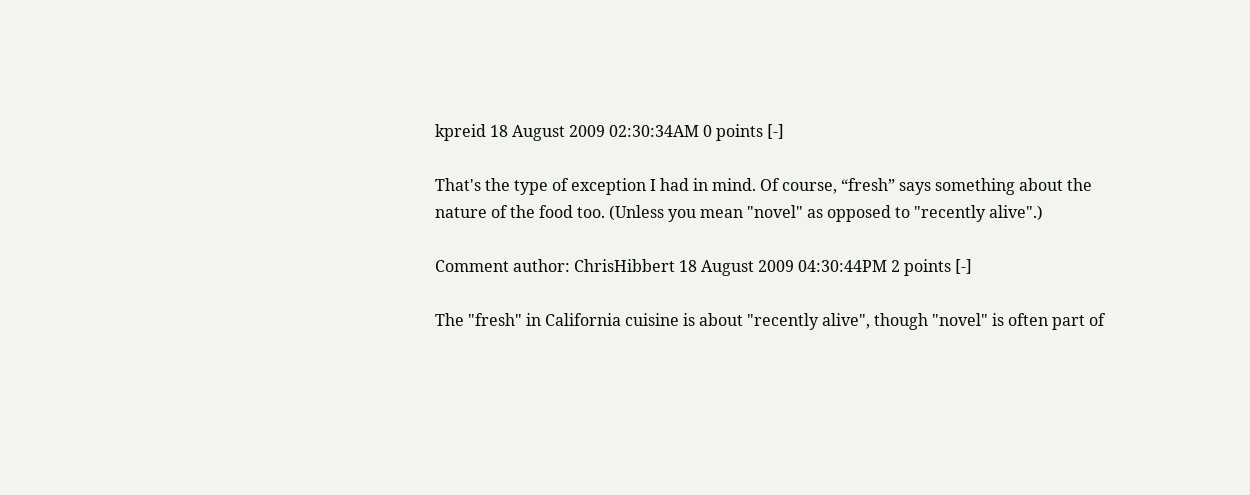kpreid 18 August 2009 02:30:34AM 0 points [-]

That's the type of exception I had in mind. Of course, “fresh” says something about the nature of the food too. (Unless you mean "novel" as opposed to "recently alive".)

Comment author: ChrisHibbert 18 August 2009 04:30:44PM 2 points [-]

The "fresh" in California cuisine is about "recently alive", though "novel" is often part of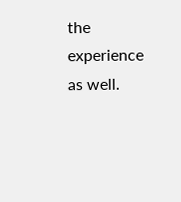the experience as well.